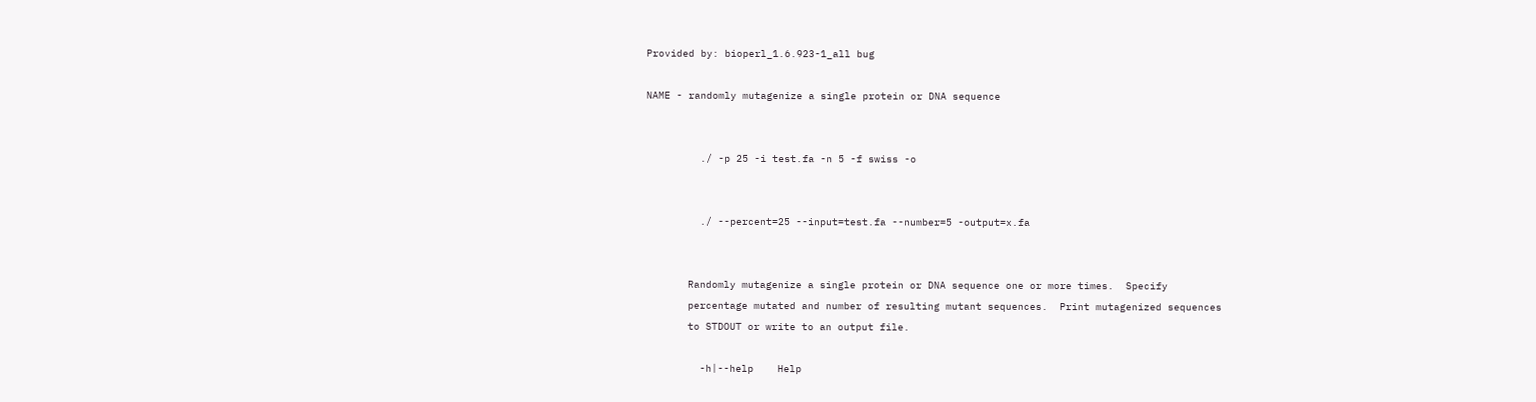Provided by: bioperl_1.6.923-1_all bug

NAME - randomly mutagenize a single protein or DNA sequence


         ./ -p 25 -i test.fa -n 5 -f swiss -o


         ./ --percent=25 --input=test.fa --number=5 -output=x.fa


       Randomly mutagenize a single protein or DNA sequence one or more times.  Specify
       percentage mutated and number of resulting mutant sequences.  Print mutagenized sequences
       to STDOUT or write to an output file.

         -h|--help    Help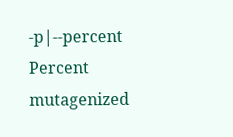-p|--percent Percent mutagenized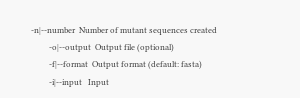-n|--number  Number of mutant sequences created
         -o|--output  Output file (optional)
         -f|--format  Output format (default: fasta)
         -i|--input   Input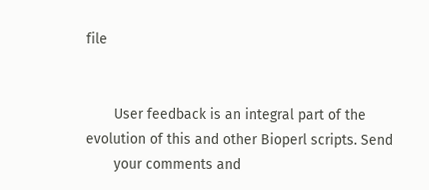file


       User feedback is an integral part of the evolution of this and other Bioperl scripts. Send
       your comments and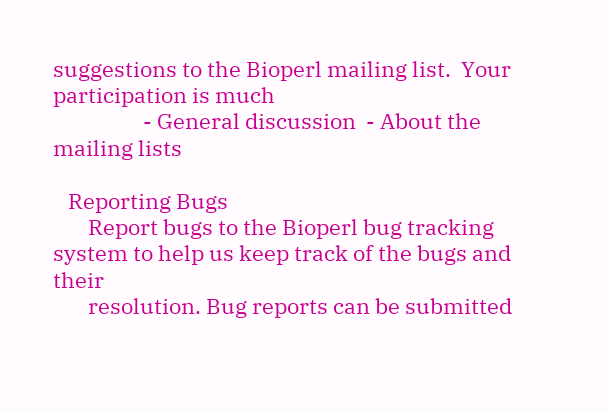suggestions to the Bioperl mailing list.  Your participation is much
                  - General discussion  - About the mailing lists

   Reporting Bugs
       Report bugs to the Bioperl bug tracking system to help us keep track of the bugs and their
       resolution. Bug reports can be submitted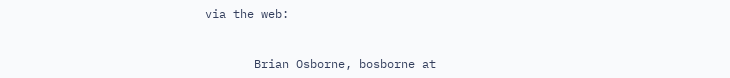via the web:


       Brian Osborne, bosborne at